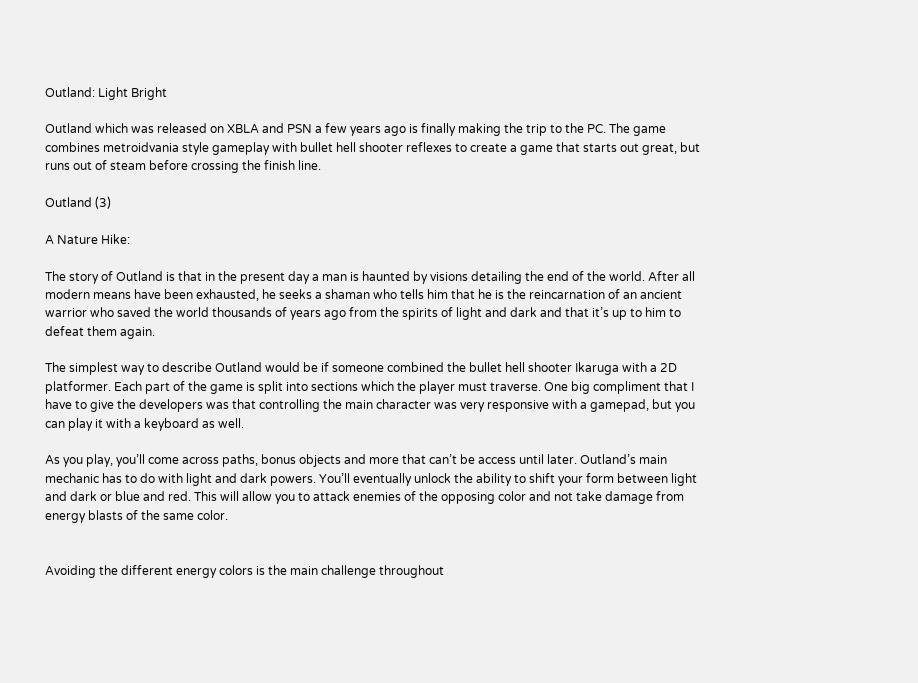Outland: Light Bright

Outland which was released on XBLA and PSN a few years ago is finally making the trip to the PC. The game combines metroidvania style gameplay with bullet hell shooter reflexes to create a game that starts out great, but runs out of steam before crossing the finish line.

Outland (3)

A Nature Hike:

The story of Outland is that in the present day a man is haunted by visions detailing the end of the world. After all modern means have been exhausted, he seeks a shaman who tells him that he is the reincarnation of an ancient warrior who saved the world thousands of years ago from the spirits of light and dark and that it’s up to him to defeat them again.

The simplest way to describe Outland would be if someone combined the bullet hell shooter Ikaruga with a 2D platformer. Each part of the game is split into sections which the player must traverse. One big compliment that I have to give the developers was that controlling the main character was very responsive with a gamepad, but you can play it with a keyboard as well.

As you play, you’ll come across paths, bonus objects and more that can’t be access until later. Outland’s main mechanic has to do with light and dark powers. You’ll eventually unlock the ability to shift your form between light and dark or blue and red. This will allow you to attack enemies of the opposing color and not take damage from energy blasts of the same color.


Avoiding the different energy colors is the main challenge throughout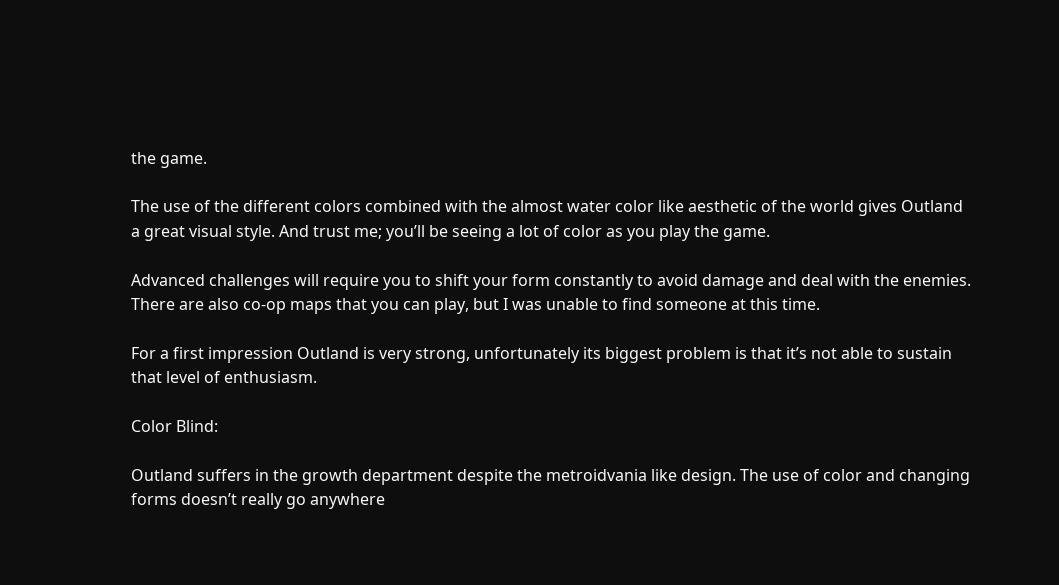the game.

The use of the different colors combined with the almost water color like aesthetic of the world gives Outland a great visual style. And trust me; you’ll be seeing a lot of color as you play the game.

Advanced challenges will require you to shift your form constantly to avoid damage and deal with the enemies. There are also co-op maps that you can play, but I was unable to find someone at this time.

For a first impression Outland is very strong, unfortunately its biggest problem is that it’s not able to sustain that level of enthusiasm.

Color Blind:

Outland suffers in the growth department despite the metroidvania like design. The use of color and changing forms doesn’t really go anywhere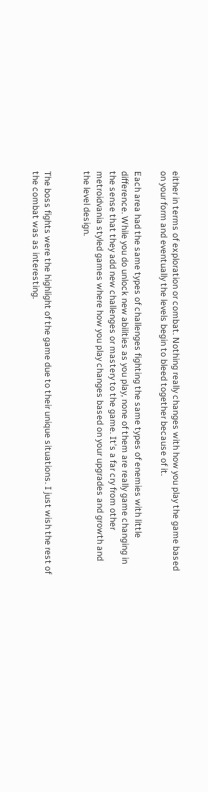either in terms of exploration or combat. Nothing really changes with how you play the game based on your form and eventually the levels begin to bleed together because of it.

Each area had the same types of challenges fighting the same types of enemies with little difference. While you do unlock new abilities as you play, none of them are really game changing in the sense that they add new challenges or mastery to the game. It’s a far cry from other metroidvania styled games where how you play changes based on your upgrades and growth and the level design.


The boss fights were the highlight of the game due to their unique situations. I just wish the rest of the combat was as interesting.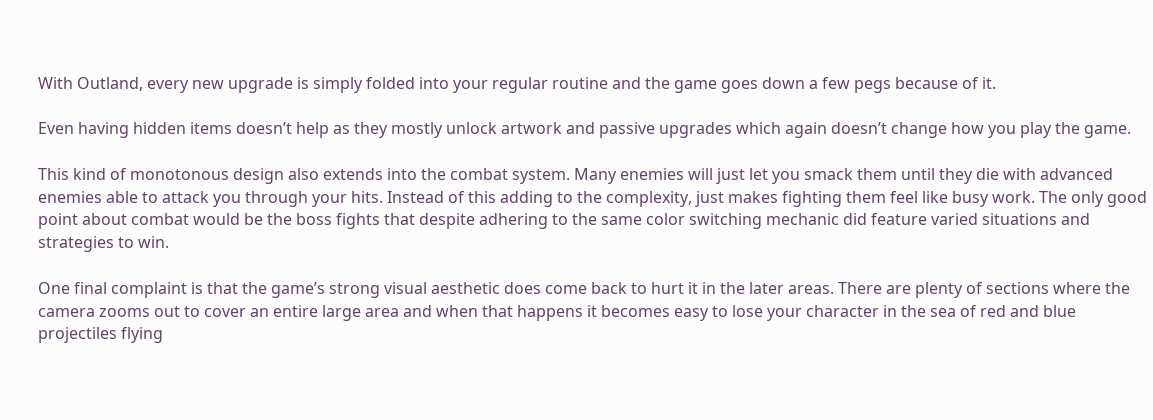With Outland, every new upgrade is simply folded into your regular routine and the game goes down a few pegs because of it.

Even having hidden items doesn’t help as they mostly unlock artwork and passive upgrades which again doesn’t change how you play the game.

This kind of monotonous design also extends into the combat system. Many enemies will just let you smack them until they die with advanced enemies able to attack you through your hits. Instead of this adding to the complexity, just makes fighting them feel like busy work. The only good point about combat would be the boss fights that despite adhering to the same color switching mechanic did feature varied situations and strategies to win.

One final complaint is that the game’s strong visual aesthetic does come back to hurt it in the later areas. There are plenty of sections where the camera zooms out to cover an entire large area and when that happens it becomes easy to lose your character in the sea of red and blue projectiles flying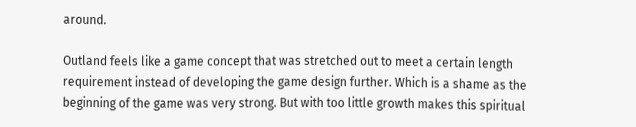around.

Outland feels like a game concept that was stretched out to meet a certain length requirement instead of developing the game design further. Which is a shame as the beginning of the game was very strong. But with too little growth makes this spiritual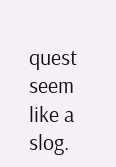quest seem like a slog.